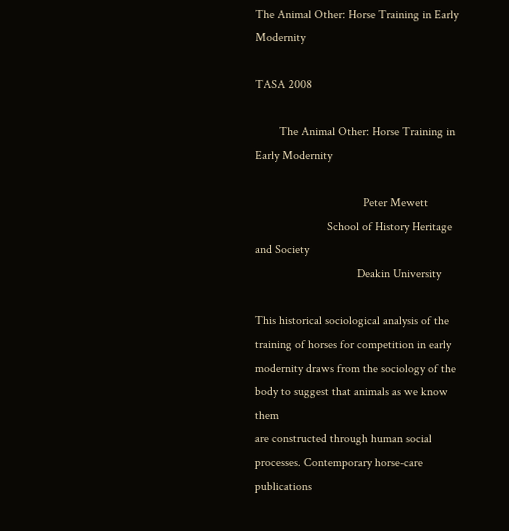The Animal Other: Horse Training in Early Modernity

TASA 2008

        The Animal Other: Horse Training in Early Modernity

                                    Peter Mewett
                        School of History Heritage and Society
                                  Deakin University

This historical sociological analysis of the training of horses for competition in early
modernity draws from the sociology of the body to suggest that animals as we know them
are constructed through human social processes. Contemporary horse-care publications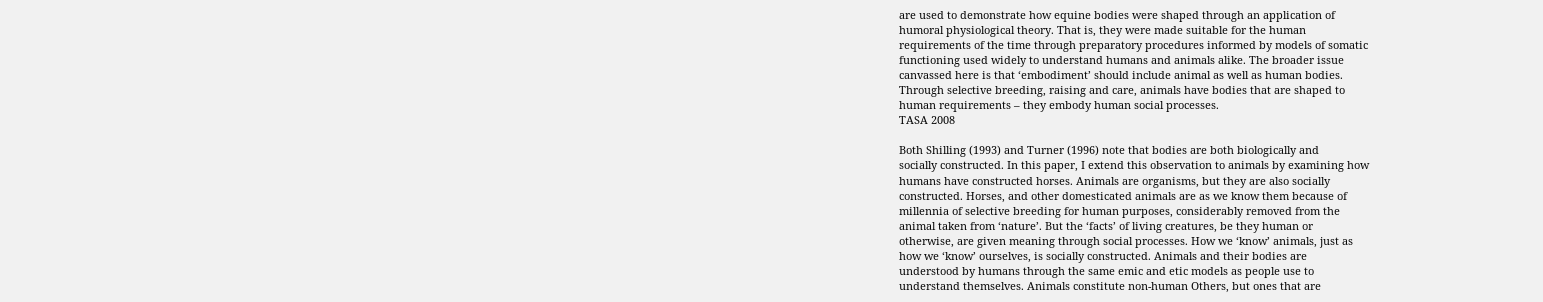are used to demonstrate how equine bodies were shaped through an application of
humoral physiological theory. That is, they were made suitable for the human
requirements of the time through preparatory procedures informed by models of somatic
functioning used widely to understand humans and animals alike. The broader issue
canvassed here is that ‘embodiment’ should include animal as well as human bodies.
Through selective breeding, raising and care, animals have bodies that are shaped to
human requirements – they embody human social processes.
TASA 2008

Both Shilling (1993) and Turner (1996) note that bodies are both biologically and
socially constructed. In this paper, I extend this observation to animals by examining how
humans have constructed horses. Animals are organisms, but they are also socially
constructed. Horses, and other domesticated animals are as we know them because of
millennia of selective breeding for human purposes, considerably removed from the
animal taken from ‘nature’. But the ‘facts’ of living creatures, be they human or
otherwise, are given meaning through social processes. How we ‘know’ animals, just as
how we ‘know’ ourselves, is socially constructed. Animals and their bodies are
understood by humans through the same emic and etic models as people use to
understand themselves. Animals constitute non-human Others, but ones that are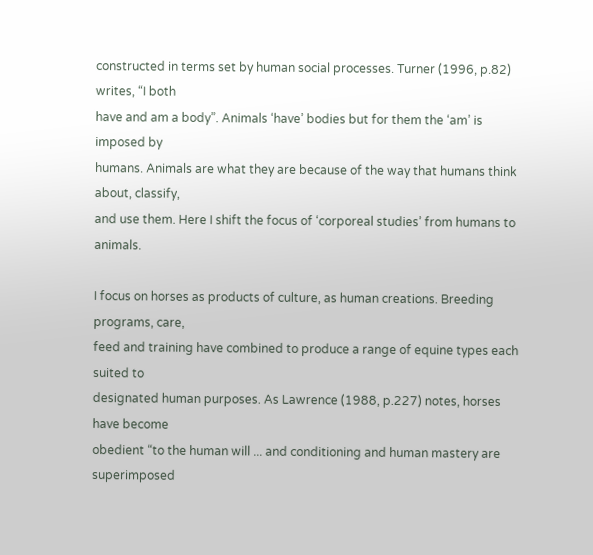constructed in terms set by human social processes. Turner (1996, p.82) writes, “I both
have and am a body”. Animals ‘have’ bodies but for them the ‘am’ is imposed by
humans. Animals are what they are because of the way that humans think about, classify,
and use them. Here I shift the focus of ‘corporeal studies’ from humans to animals.

I focus on horses as products of culture, as human creations. Breeding programs, care,
feed and training have combined to produce a range of equine types each suited to
designated human purposes. As Lawrence (1988, p.227) notes, horses have become
obedient “to the human will ... and conditioning and human mastery are superimposed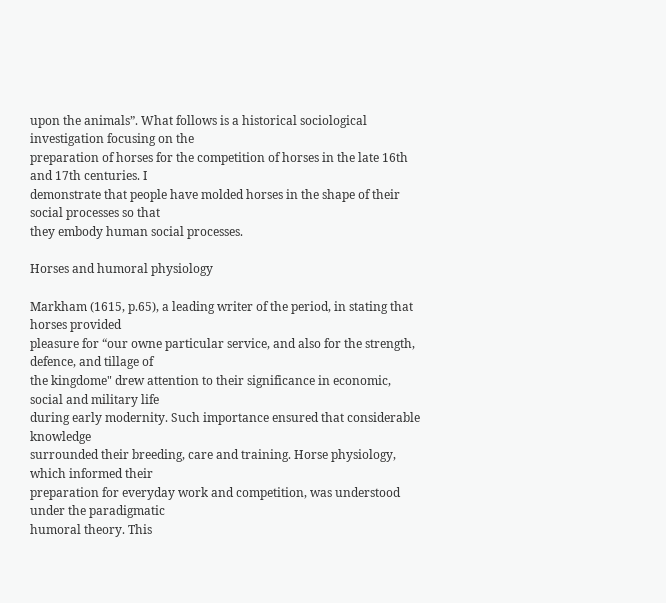upon the animals”. What follows is a historical sociological investigation focusing on the
preparation of horses for the competition of horses in the late 16th and 17th centuries. I
demonstrate that people have molded horses in the shape of their social processes so that
they embody human social processes.

Horses and humoral physiology

Markham (1615, p.65), a leading writer of the period, in stating that horses provided
pleasure for “our owne particular service, and also for the strength, defence, and tillage of
the kingdome" drew attention to their significance in economic, social and military life
during early modernity. Such importance ensured that considerable knowledge
surrounded their breeding, care and training. Horse physiology, which informed their
preparation for everyday work and competition, was understood under the paradigmatic
humoral theory. This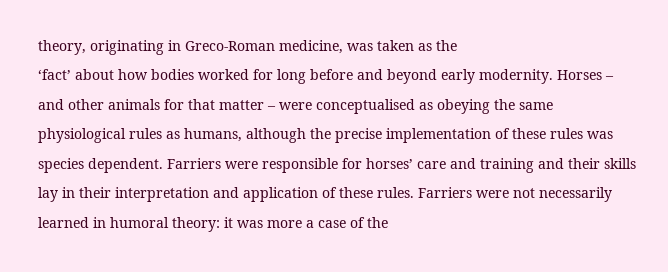theory, originating in Greco-Roman medicine, was taken as the
‘fact’ about how bodies worked for long before and beyond early modernity. Horses –
and other animals for that matter – were conceptualised as obeying the same
physiological rules as humans, although the precise implementation of these rules was
species dependent. Farriers were responsible for horses’ care and training and their skills
lay in their interpretation and application of these rules. Farriers were not necessarily
learned in humoral theory: it was more a case of the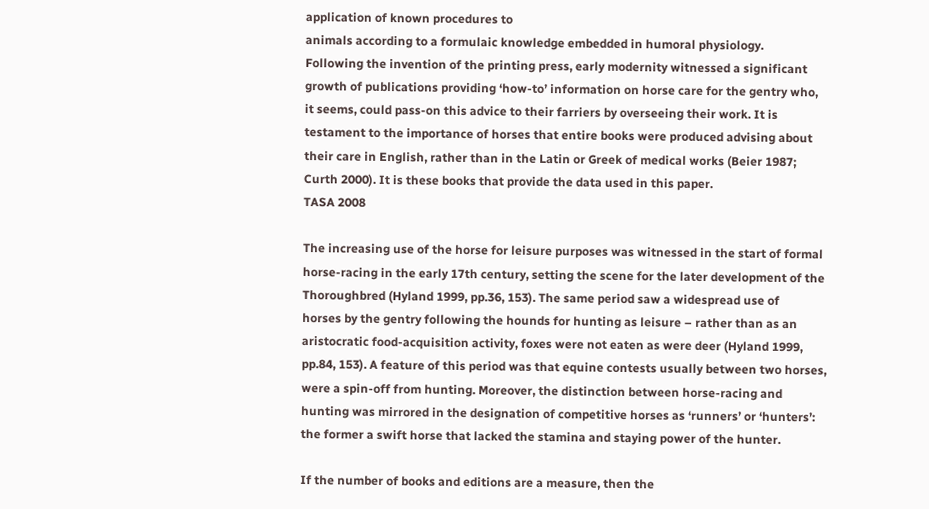application of known procedures to
animals according to a formulaic knowledge embedded in humoral physiology.
Following the invention of the printing press, early modernity witnessed a significant
growth of publications providing ‘how-to’ information on horse care for the gentry who,
it seems, could pass-on this advice to their farriers by overseeing their work. It is
testament to the importance of horses that entire books were produced advising about
their care in English, rather than in the Latin or Greek of medical works (Beier 1987;
Curth 2000). It is these books that provide the data used in this paper.
TASA 2008

The increasing use of the horse for leisure purposes was witnessed in the start of formal
horse-racing in the early 17th century, setting the scene for the later development of the
Thoroughbred (Hyland 1999, pp.36, 153). The same period saw a widespread use of
horses by the gentry following the hounds for hunting as leisure – rather than as an
aristocratic food-acquisition activity, foxes were not eaten as were deer (Hyland 1999,
pp.84, 153). A feature of this period was that equine contests usually between two horses,
were a spin-off from hunting. Moreover, the distinction between horse-racing and
hunting was mirrored in the designation of competitive horses as ‘runners’ or ‘hunters’:
the former a swift horse that lacked the stamina and staying power of the hunter.

If the number of books and editions are a measure, then the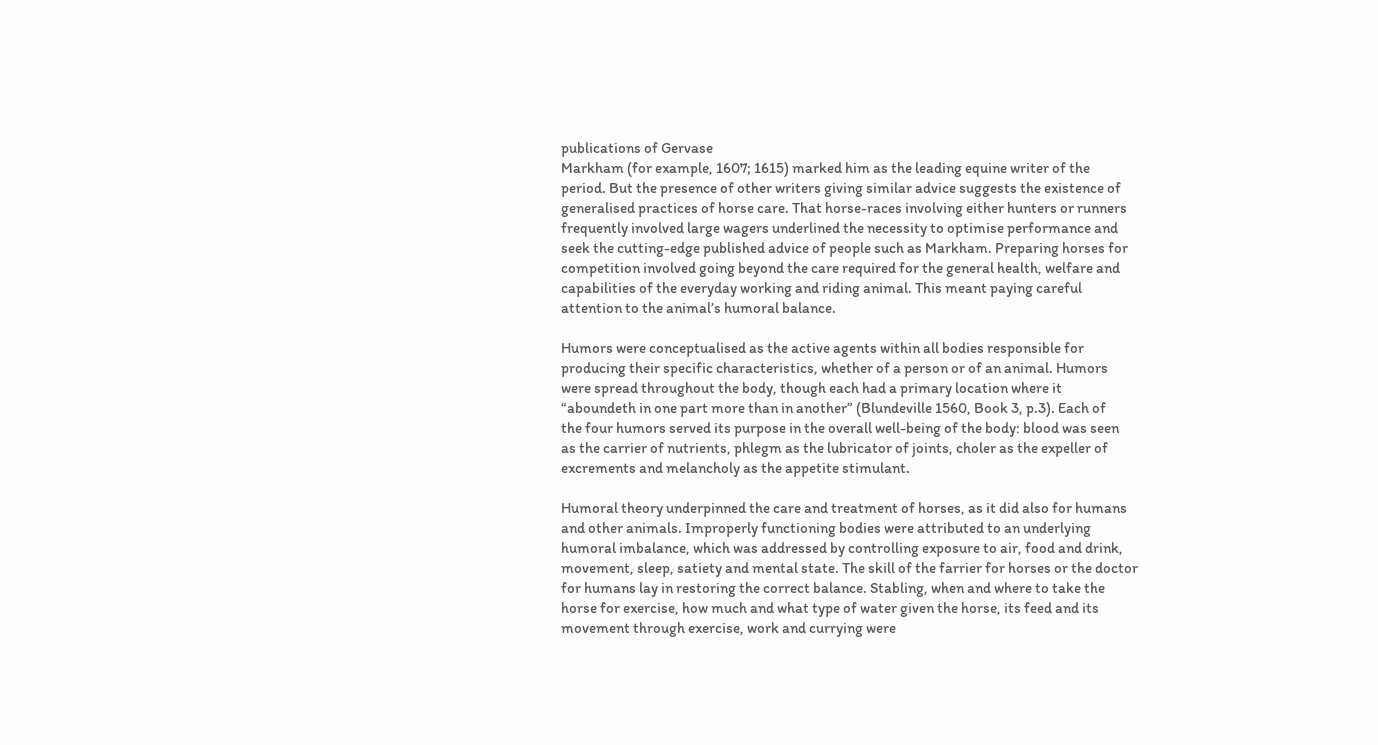publications of Gervase
Markham (for example, 1607; 1615) marked him as the leading equine writer of the
period. But the presence of other writers giving similar advice suggests the existence of
generalised practices of horse care. That horse-races involving either hunters or runners
frequently involved large wagers underlined the necessity to optimise performance and
seek the cutting-edge published advice of people such as Markham. Preparing horses for
competition involved going beyond the care required for the general health, welfare and
capabilities of the everyday working and riding animal. This meant paying careful
attention to the animal’s humoral balance.

Humors were conceptualised as the active agents within all bodies responsible for
producing their specific characteristics, whether of a person or of an animal. Humors
were spread throughout the body, though each had a primary location where it
“aboundeth in one part more than in another” (Blundeville 1560, Book 3, p.3). Each of
the four humors served its purpose in the overall well-being of the body: blood was seen
as the carrier of nutrients, phlegm as the lubricator of joints, choler as the expeller of
excrements and melancholy as the appetite stimulant.

Humoral theory underpinned the care and treatment of horses, as it did also for humans
and other animals. Improperly functioning bodies were attributed to an underlying
humoral imbalance, which was addressed by controlling exposure to air, food and drink,
movement, sleep, satiety and mental state. The skill of the farrier for horses or the doctor
for humans lay in restoring the correct balance. Stabling, when and where to take the
horse for exercise, how much and what type of water given the horse, its feed and its
movement through exercise, work and currying were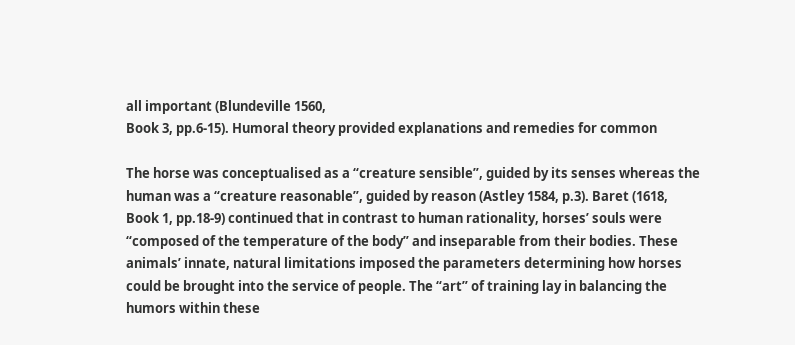all important (Blundeville 1560,
Book 3, pp.6-15). Humoral theory provided explanations and remedies for common

The horse was conceptualised as a “creature sensible”, guided by its senses whereas the
human was a “creature reasonable”, guided by reason (Astley 1584, p.3). Baret (1618,
Book 1, pp.18-9) continued that in contrast to human rationality, horses’ souls were
“composed of the temperature of the body” and inseparable from their bodies. These
animals’ innate, natural limitations imposed the parameters determining how horses
could be brought into the service of people. The “art” of training lay in balancing the
humors within these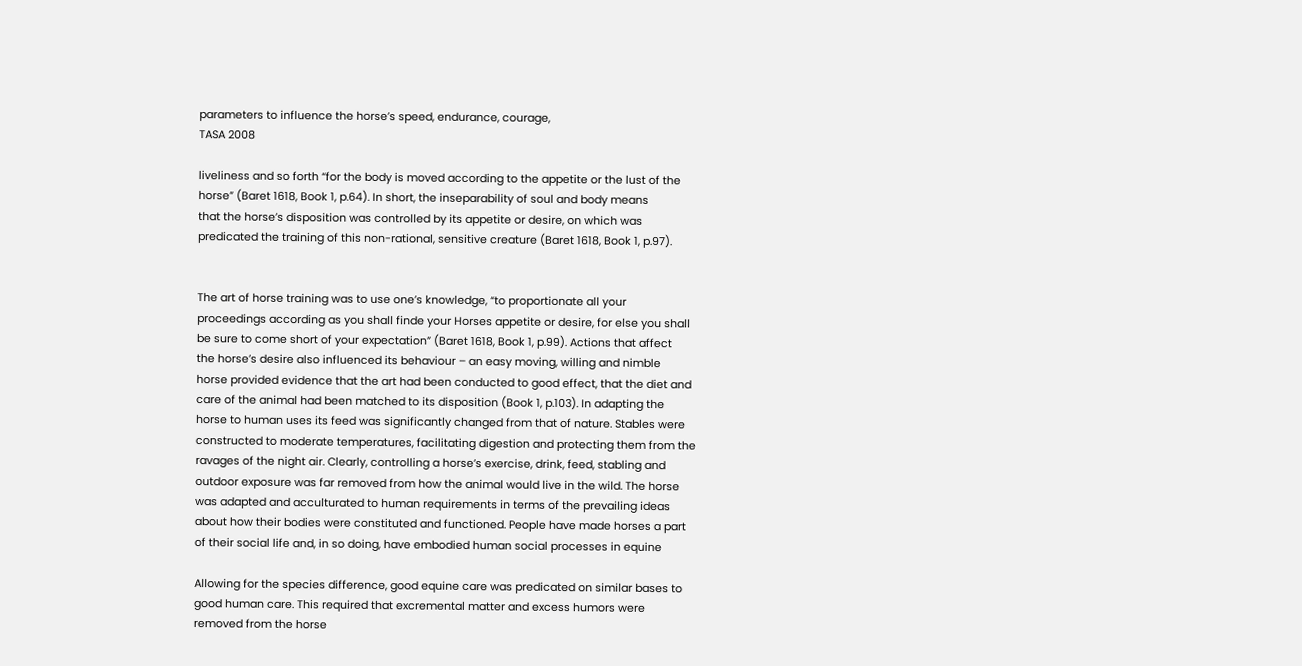parameters to influence the horse’s speed, endurance, courage,
TASA 2008

liveliness and so forth “for the body is moved according to the appetite or the lust of the
horse” (Baret 1618, Book 1, p.64). In short, the inseparability of soul and body means
that the horse’s disposition was controlled by its appetite or desire, on which was
predicated the training of this non-rational, sensitive creature (Baret 1618, Book 1, p.97).


The art of horse training was to use one’s knowledge, “to proportionate all your
proceedings according as you shall finde your Horses appetite or desire, for else you shall
be sure to come short of your expectation” (Baret 1618, Book 1, p.99). Actions that affect
the horse’s desire also influenced its behaviour – an easy moving, willing and nimble
horse provided evidence that the art had been conducted to good effect, that the diet and
care of the animal had been matched to its disposition (Book 1, p.103). In adapting the
horse to human uses its feed was significantly changed from that of nature. Stables were
constructed to moderate temperatures, facilitating digestion and protecting them from the
ravages of the night air. Clearly, controlling a horse’s exercise, drink, feed, stabling and
outdoor exposure was far removed from how the animal would live in the wild. The horse
was adapted and acculturated to human requirements in terms of the prevailing ideas
about how their bodies were constituted and functioned. People have made horses a part
of their social life and, in so doing, have embodied human social processes in equine

Allowing for the species difference, good equine care was predicated on similar bases to
good human care. This required that excremental matter and excess humors were
removed from the horse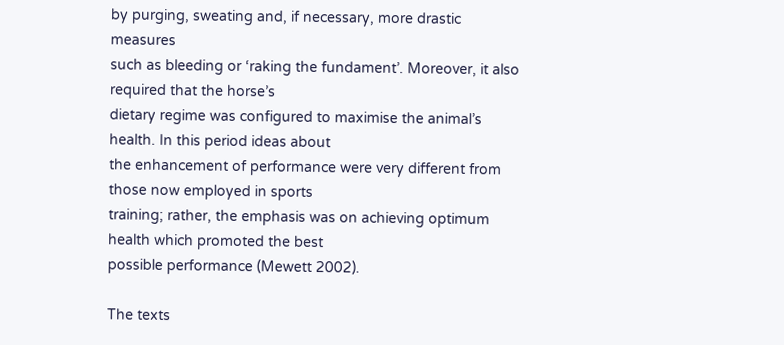by purging, sweating and, if necessary, more drastic measures
such as bleeding or ‘raking the fundament’. Moreover, it also required that the horse’s
dietary regime was configured to maximise the animal’s health. In this period ideas about
the enhancement of performance were very different from those now employed in sports
training; rather, the emphasis was on achieving optimum health which promoted the best
possible performance (Mewett 2002).

The texts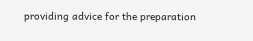providing advice for the preparation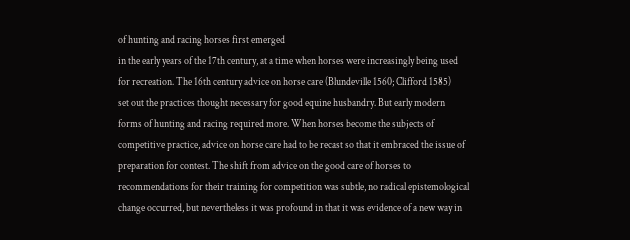of hunting and racing horses first emerged
in the early years of the 17th century, at a time when horses were increasingly being used
for recreation. The 16th century advice on horse care (Blundeville 1560; Clifford 1585)
set out the practices thought necessary for good equine husbandry. But early modern
forms of hunting and racing required more. When horses become the subjects of
competitive practice, advice on horse care had to be recast so that it embraced the issue of
preparation for contest. The shift from advice on the good care of horses to
recommendations for their training for competition was subtle, no radical epistemological
change occurred, but nevertheless it was profound in that it was evidence of a new way in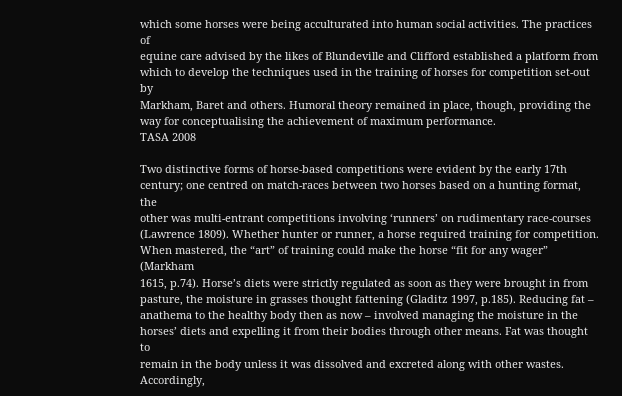which some horses were being acculturated into human social activities. The practices of
equine care advised by the likes of Blundeville and Clifford established a platform from
which to develop the techniques used in the training of horses for competition set-out by
Markham, Baret and others. Humoral theory remained in place, though, providing the
way for conceptualising the achievement of maximum performance.
TASA 2008

Two distinctive forms of horse-based competitions were evident by the early 17th
century; one centred on match-races between two horses based on a hunting format, the
other was multi-entrant competitions involving ‘runners’ on rudimentary race-courses
(Lawrence 1809). Whether hunter or runner, a horse required training for competition.
When mastered, the “art” of training could make the horse “fit for any wager” (Markham
1615, p.74). Horse’s diets were strictly regulated as soon as they were brought in from
pasture, the moisture in grasses thought fattening (Gladitz 1997, p.185). Reducing fat –
anathema to the healthy body then as now – involved managing the moisture in the
horses’ diets and expelling it from their bodies through other means. Fat was thought to
remain in the body unless it was dissolved and excreted along with other wastes.
Accordingly,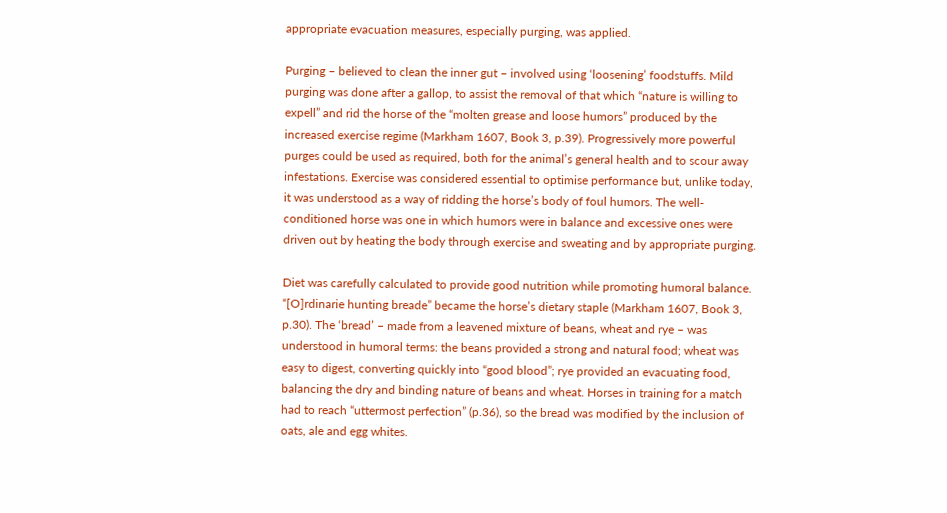appropriate evacuation measures, especially purging, was applied.

Purging – believed to clean the inner gut – involved using ‘loosening’ foodstuffs. Mild
purging was done after a gallop, to assist the removal of that which “nature is willing to
expell” and rid the horse of the “molten grease and loose humors” produced by the
increased exercise regime (Markham 1607, Book 3, p.39). Progressively more powerful
purges could be used as required, both for the animal’s general health and to scour away
infestations. Exercise was considered essential to optimise performance but, unlike today,
it was understood as a way of ridding the horse’s body of foul humors. The well-
conditioned horse was one in which humors were in balance and excessive ones were
driven out by heating the body through exercise and sweating and by appropriate purging.

Diet was carefully calculated to provide good nutrition while promoting humoral balance.
“[O]rdinarie hunting breade” became the horse’s dietary staple (Markham 1607, Book 3,
p.30). The ‘bread’ – made from a leavened mixture of beans, wheat and rye – was
understood in humoral terms: the beans provided a strong and natural food; wheat was
easy to digest, converting quickly into “good blood”; rye provided an evacuating food,
balancing the dry and binding nature of beans and wheat. Horses in training for a match
had to reach “uttermost perfection” (p.36), so the bread was modified by the inclusion of
oats, ale and egg whites.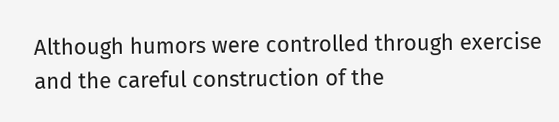Although humors were controlled through exercise and the careful construction of the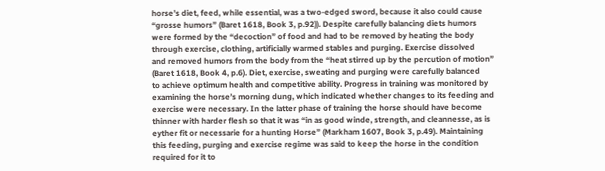horse’s diet, feed, while essential, was a two-edged sword, because it also could cause
“grosse humors” (Baret 1618, Book 3, p.92)). Despite carefully balancing diets humors
were formed by the “decoction” of food and had to be removed by heating the body
through exercise, clothing, artificially warmed stables and purging. Exercise dissolved
and removed humors from the body from the “heat stirred up by the percution of motion”
(Baret 1618, Book 4, p.6). Diet, exercise, sweating and purging were carefully balanced
to achieve optimum health and competitive ability. Progress in training was monitored by
examining the horse’s morning dung, which indicated whether changes to its feeding and
exercise were necessary. In the latter phase of training the horse should have become
thinner with harder flesh so that it was “in as good winde, strength, and cleannesse, as is
eyther fit or necessarie for a hunting Horse” (Markham 1607, Book 3, p.49). Maintaining
this feeding, purging and exercise regime was said to keep the horse in the condition
required for it to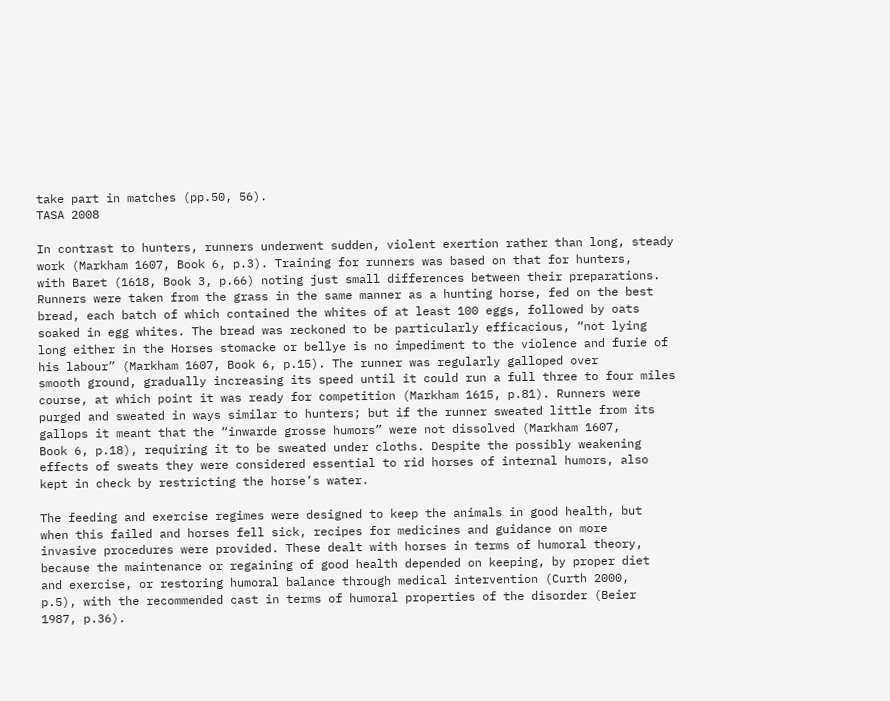take part in matches (pp.50, 56).
TASA 2008

In contrast to hunters, runners underwent sudden, violent exertion rather than long, steady
work (Markham 1607, Book 6, p.3). Training for runners was based on that for hunters,
with Baret (1618, Book 3, p.66) noting just small differences between their preparations.
Runners were taken from the grass in the same manner as a hunting horse, fed on the best
bread, each batch of which contained the whites of at least 100 eggs, followed by oats
soaked in egg whites. The bread was reckoned to be particularly efficacious, “not lying
long either in the Horses stomacke or bellye is no impediment to the violence and furie of
his labour” (Markham 1607, Book 6, p.15). The runner was regularly galloped over
smooth ground, gradually increasing its speed until it could run a full three to four miles
course, at which point it was ready for competition (Markham 1615, p.81). Runners were
purged and sweated in ways similar to hunters; but if the runner sweated little from its
gallops it meant that the “inwarde grosse humors” were not dissolved (Markham 1607,
Book 6, p.18), requiring it to be sweated under cloths. Despite the possibly weakening
effects of sweats they were considered essential to rid horses of internal humors, also
kept in check by restricting the horse’s water.

The feeding and exercise regimes were designed to keep the animals in good health, but
when this failed and horses fell sick, recipes for medicines and guidance on more
invasive procedures were provided. These dealt with horses in terms of humoral theory,
because the maintenance or regaining of good health depended on keeping, by proper diet
and exercise, or restoring humoral balance through medical intervention (Curth 2000,
p.5), with the recommended cast in terms of humoral properties of the disorder (Beier
1987, p.36).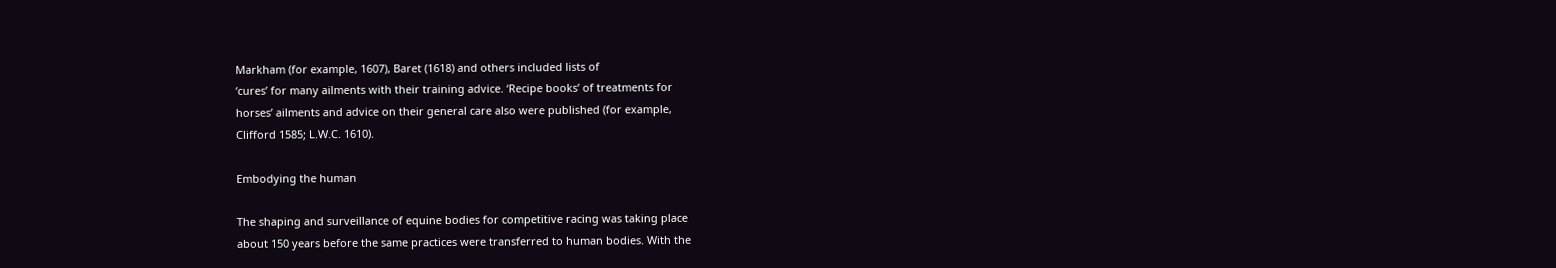Markham (for example, 1607), Baret (1618) and others included lists of
‘cures’ for many ailments with their training advice. ‘Recipe books’ of treatments for
horses’ ailments and advice on their general care also were published (for example,
Clifford 1585; L.W.C. 1610).

Embodying the human

The shaping and surveillance of equine bodies for competitive racing was taking place
about 150 years before the same practices were transferred to human bodies. With the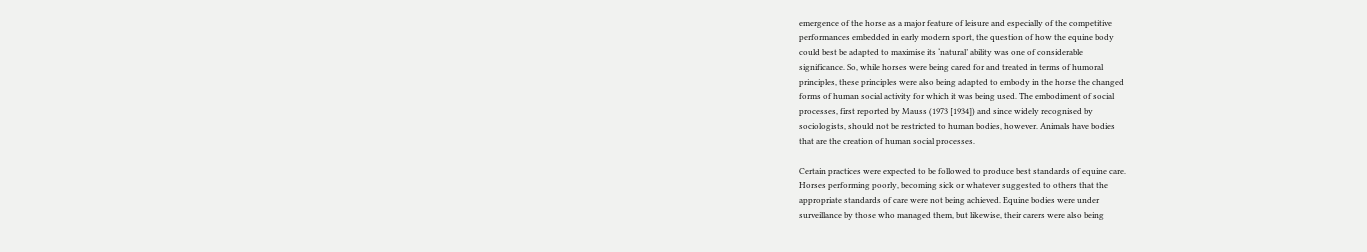emergence of the horse as a major feature of leisure and especially of the competitive
performances embedded in early modern sport, the question of how the equine body
could best be adapted to maximise its ‘natural’ ability was one of considerable
significance. So, while horses were being cared for and treated in terms of humoral
principles, these principles were also being adapted to embody in the horse the changed
forms of human social activity for which it was being used. The embodiment of social
processes, first reported by Mauss (1973 [1934]) and since widely recognised by
sociologists, should not be restricted to human bodies, however. Animals have bodies
that are the creation of human social processes.

Certain practices were expected to be followed to produce best standards of equine care.
Horses performing poorly, becoming sick or whatever suggested to others that the
appropriate standards of care were not being achieved. Equine bodies were under
surveillance by those who managed them, but likewise, their carers were also being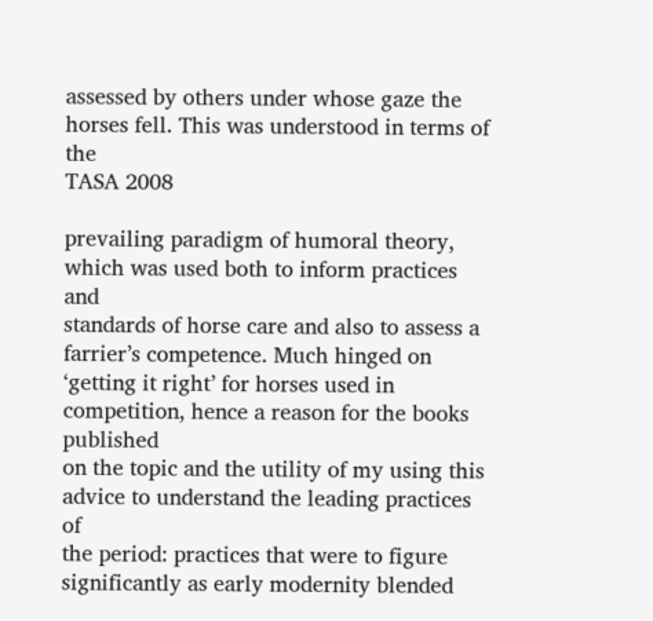assessed by others under whose gaze the horses fell. This was understood in terms of the
TASA 2008

prevailing paradigm of humoral theory, which was used both to inform practices and
standards of horse care and also to assess a farrier’s competence. Much hinged on
‘getting it right’ for horses used in competition, hence a reason for the books published
on the topic and the utility of my using this advice to understand the leading practices of
the period: practices that were to figure significantly as early modernity blended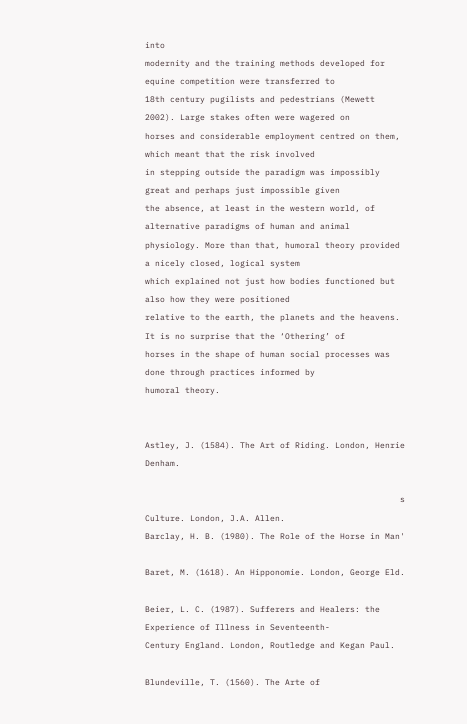into
modernity and the training methods developed for equine competition were transferred to
18th century pugilists and pedestrians (Mewett 2002). Large stakes often were wagered on
horses and considerable employment centred on them, which meant that the risk involved
in stepping outside the paradigm was impossibly great and perhaps just impossible given
the absence, at least in the western world, of alternative paradigms of human and animal
physiology. More than that, humoral theory provided a nicely closed, logical system
which explained not just how bodies functioned but also how they were positioned
relative to the earth, the planets and the heavens. It is no surprise that the ‘Othering’ of
horses in the shape of human social processes was done through practices informed by
humoral theory.


Astley, J. (1584). The Art of Riding. London, Henrie Denham.

                                                   s Culture. London, J.A. Allen.
Barclay, H. B. (1980). The Role of the Horse in Man'

Baret, M. (1618). An Hipponomie. London, George Eld.

Beier, L. C. (1987). Sufferers and Healers: the Experience of Illness in Seventeenth-
Century England. London, Routledge and Kegan Paul.

Blundeville, T. (1560). The Arte of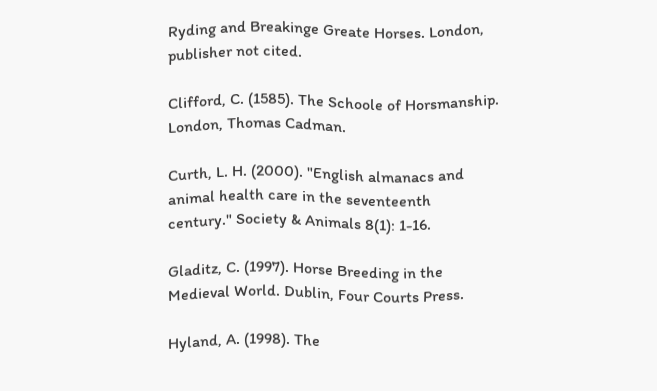Ryding and Breakinge Greate Horses. London,
publisher not cited.

Clifford, C. (1585). The Schoole of Horsmanship. London, Thomas Cadman.

Curth, L. H. (2000). "English almanacs and animal health care in the seventeenth
century." Society & Animals 8(1): 1-16.

Gladitz, C. (1997). Horse Breeding in the Medieval World. Dublin, Four Courts Press.

Hyland, A. (1998). The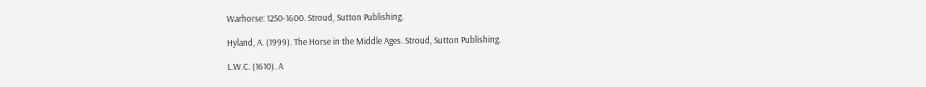Warhorse: 1250-1600. Stroud, Sutton Publishing.

Hyland, A. (1999). The Horse in the Middle Ages. Stroud, Sutton Publishing.

L.W.C. (1610). A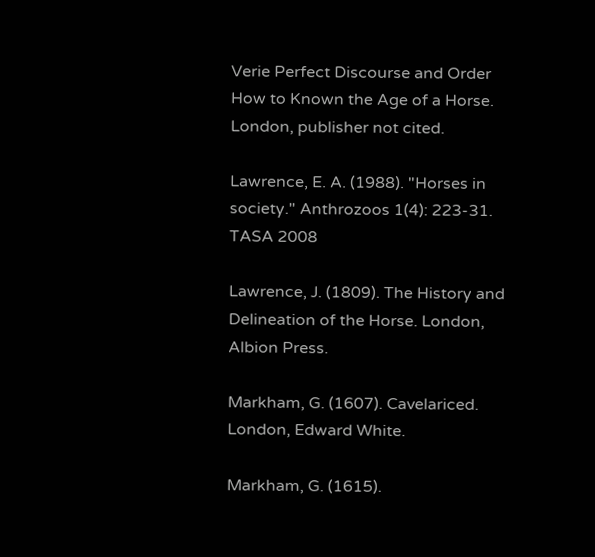Verie Perfect Discourse and Order How to Known the Age of a Horse.
London, publisher not cited.

Lawrence, E. A. (1988). "Horses in society." Anthrozoos 1(4): 223-31.
TASA 2008

Lawrence, J. (1809). The History and Delineation of the Horse. London, Albion Press.

Markham, G. (1607). Cavelariced. London, Edward White.

Markham, G. (1615).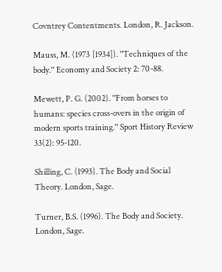Covntrey Contentments. London, R. Jackson.

Mauss, M. (1973 [1934]). "Techniques of the body." Economy and Society 2: 70-88.

Mewett, P. G. (2002). "From horses to humans: species cross-overs in the origin of
modern sports training." Sport History Review 33(2): 95-120.

Shilling, C. (1993). The Body and Social Theory. London, Sage.

Turner, B.S. (1996). The Body and Society. London, Sage.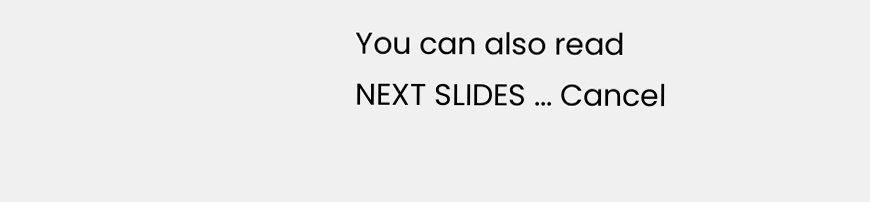You can also read
NEXT SLIDES ... Cancel